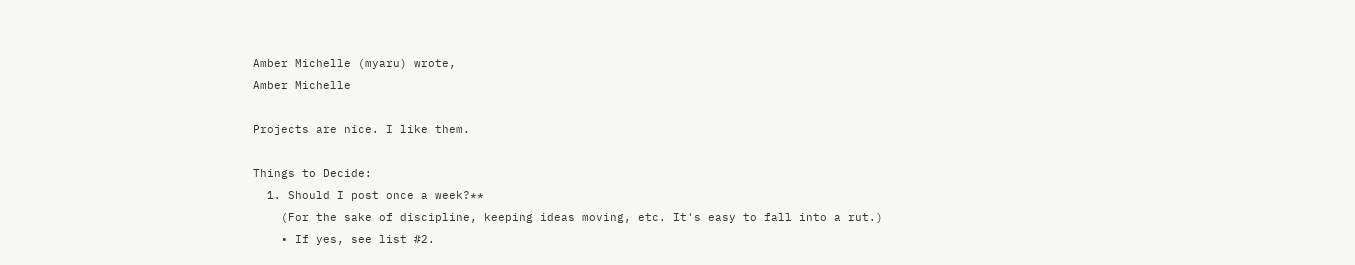Amber Michelle (myaru) wrote,
Amber Michelle

Projects are nice. I like them.

Things to Decide:
  1. Should I post once a week?**
    (For the sake of discipline, keeping ideas moving, etc. It's easy to fall into a rut.)
    • If yes, see list #2.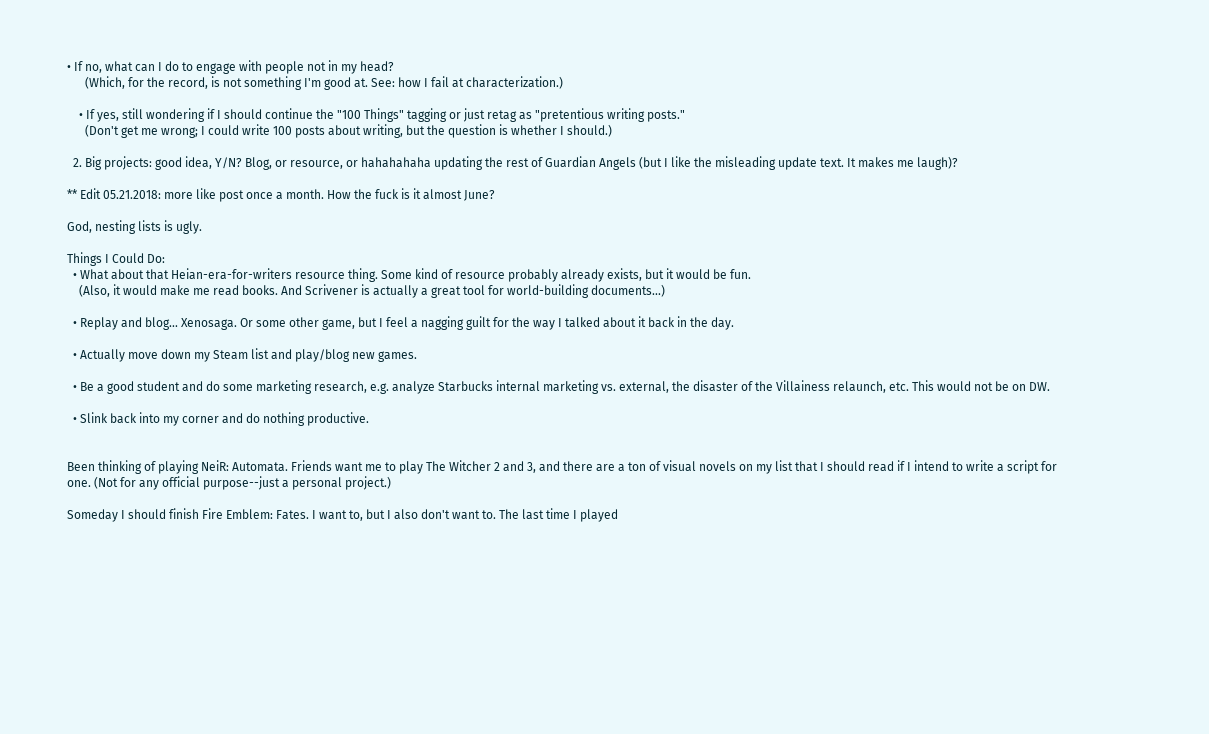• If no, what can I do to engage with people not in my head?
      (Which, for the record, is not something I'm good at. See: how I fail at characterization.)

    • If yes, still wondering if I should continue the "100 Things" tagging or just retag as "pretentious writing posts."
      (Don't get me wrong; I could write 100 posts about writing, but the question is whether I should.)

  2. Big projects: good idea, Y/N? Blog, or resource, or hahahahaha updating the rest of Guardian Angels (but I like the misleading update text. It makes me laugh)?

** Edit 05.21.2018: more like post once a month. How the fuck is it almost June?

God, nesting lists is ugly.

Things I Could Do:
  • What about that Heian-era-for-writers resource thing. Some kind of resource probably already exists, but it would be fun.
    (Also, it would make me read books. And Scrivener is actually a great tool for world-building documents...)

  • Replay and blog... Xenosaga. Or some other game, but I feel a nagging guilt for the way I talked about it back in the day.

  • Actually move down my Steam list and play/blog new games.

  • Be a good student and do some marketing research, e.g. analyze Starbucks internal marketing vs. external, the disaster of the Villainess relaunch, etc. This would not be on DW.

  • Slink back into my corner and do nothing productive.


Been thinking of playing NeiR: Automata. Friends want me to play The Witcher 2 and 3, and there are a ton of visual novels on my list that I should read if I intend to write a script for one. (Not for any official purpose--just a personal project.)

Someday I should finish Fire Emblem: Fates. I want to, but I also don't want to. The last time I played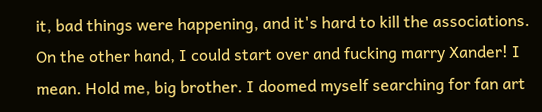it, bad things were happening, and it's hard to kill the associations. On the other hand, I could start over and fucking marry Xander! I mean. Hold me, big brother. I doomed myself searching for fan art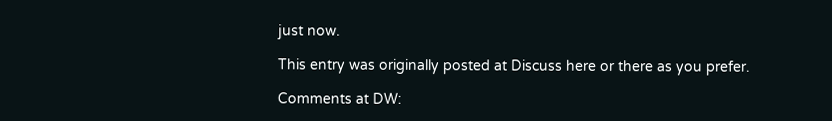just now.

This entry was originally posted at Discuss here or there as you prefer.

Comments at DW: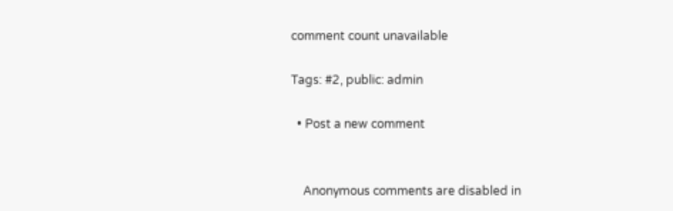comment count unavailable

Tags: #2, public: admin

  • Post a new comment


    Anonymous comments are disabled in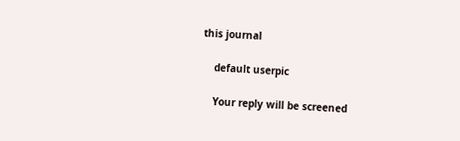this journal

    default userpic

    Your reply will be screened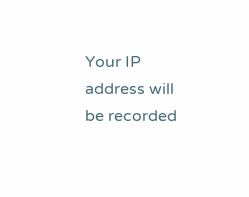Your IP address will be recorded